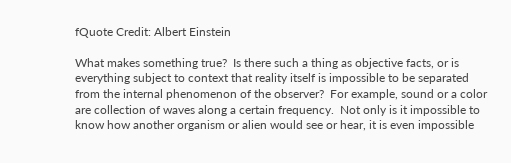fQuote Credit: Albert Einstein

What makes something true?  Is there such a thing as objective facts, or is everything subject to context that reality itself is impossible to be separated from the internal phenomenon of the observer?  For example, sound or a color are collection of waves along a certain frequency.  Not only is it impossible to know how another organism or alien would see or hear, it is even impossible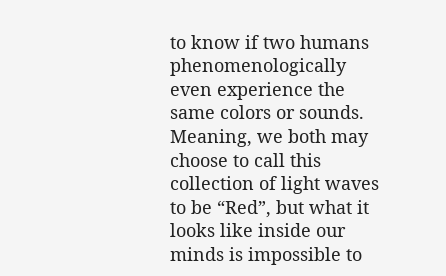to know if two humans phenomenologically even experience the same colors or sounds.  Meaning, we both may choose to call this collection of light waves to be “Red”, but what it looks like inside our minds is impossible to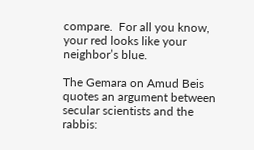compare.  For all you know, your red looks like your neighbor’s blue.

The Gemara on Amud Beis quotes an argument between secular scientists and the rabbis: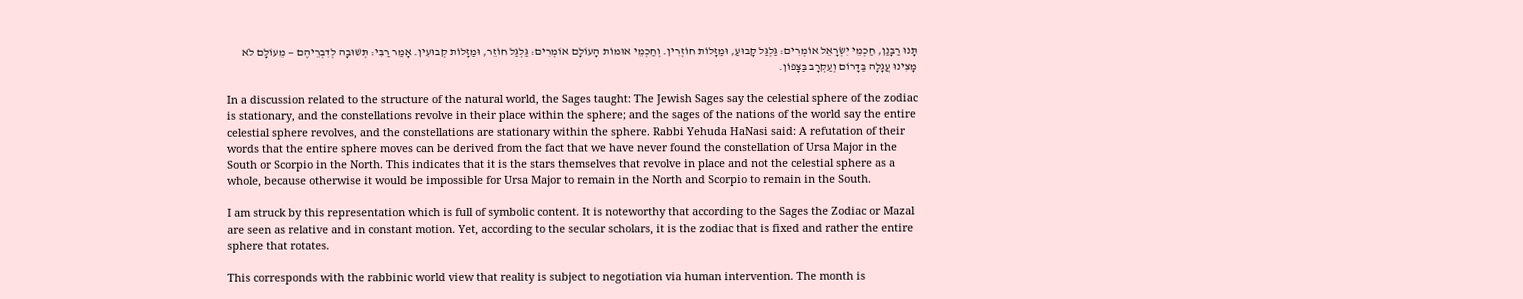תָּנוּ רַבָּנַן, חַכְמֵי יִשְׂרָאֵל אוֹמְרִים: גַּלְגַּל קָבוּעַ, וּמַזָּלוֹת חוֹזְרִין. וְחַכְמֵי אוּמּוֹת הָעוֹלָם אוֹמְרִים: גַּלְגַּל חוֹזֵר, וּמַזָּלוֹת קְבוּעִין. אָמַר רַבִּי: תְּשׁוּבָה לְדִבְרֵיהֶם — מֵעוֹלָם לֹא מָצִינוּ עֲגָלָה בַּדָּרוֹם וְעַקְרָב בַּצָּפוֹן.

In a discussion related to the structure of the natural world, the Sages taught: The Jewish Sages say the celestial sphere of the zodiac is stationary, and the constellations revolve in their place within the sphere; and the sages of the nations of the world say the entire celestial sphere revolves, and the constellations are stationary within the sphere. Rabbi Yehuda HaNasi said: A refutation of their words that the entire sphere moves can be derived from the fact that we have never found the constellation of Ursa Major in the South or Scorpio in the North. This indicates that it is the stars themselves that revolve in place and not the celestial sphere as a whole, because otherwise it would be impossible for Ursa Major to remain in the North and Scorpio to remain in the South.

I am struck by this representation which is full of symbolic content. It is noteworthy that according to the Sages the Zodiac or Mazal are seen as relative and in constant motion. Yet, according to the secular scholars, it is the zodiac that is fixed and rather the entire sphere that rotates.

This corresponds with the rabbinic world view that reality is subject to negotiation via human intervention. The month is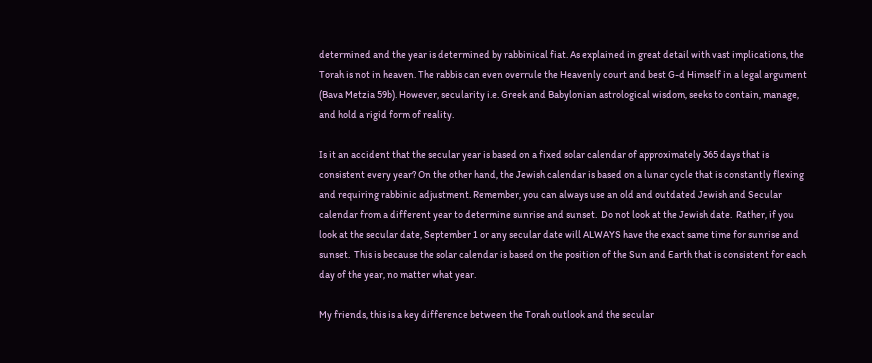determined and the year is determined by rabbinical fiat. As explained in great detail with vast implications, the Torah is not in heaven. The rabbis can even overrule the Heavenly court and best G-d Himself in a legal argument (Bava Metzia 59b). However, secularity i.e. Greek and Babylonian astrological wisdom, seeks to contain, manage, and hold a rigid form of reality.

Is it an accident that the secular year is based on a fixed solar calendar of approximately 365 days that is consistent every year? On the other hand, the Jewish calendar is based on a lunar cycle that is constantly flexing and requiring rabbinic adjustment. Remember, you can always use an old and outdated Jewish and Secular calendar from a different year to determine sunrise and sunset.  Do not look at the Jewish date.  Rather, if you look at the secular date, September 1 or any secular date will ALWAYS have the exact same time for sunrise and sunset.  This is because the solar calendar is based on the position of the Sun and Earth that is consistent for each day of the year, no matter what year.

My friends, this is a key difference between the Torah outlook and the secular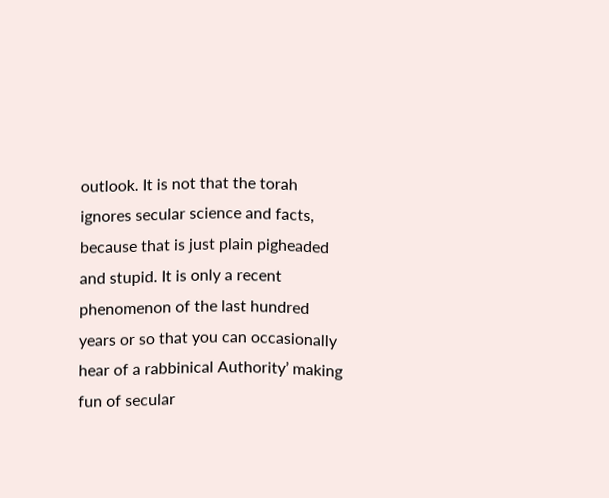outlook. It is not that the torah ignores secular science and facts, because that is just plain pigheaded and stupid. It is only a recent phenomenon of the last hundred years or so that you can occasionally hear of a rabbinical Authority’ making fun of secular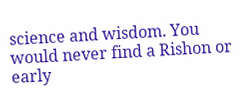science and wisdom. You would never find a Rishon or early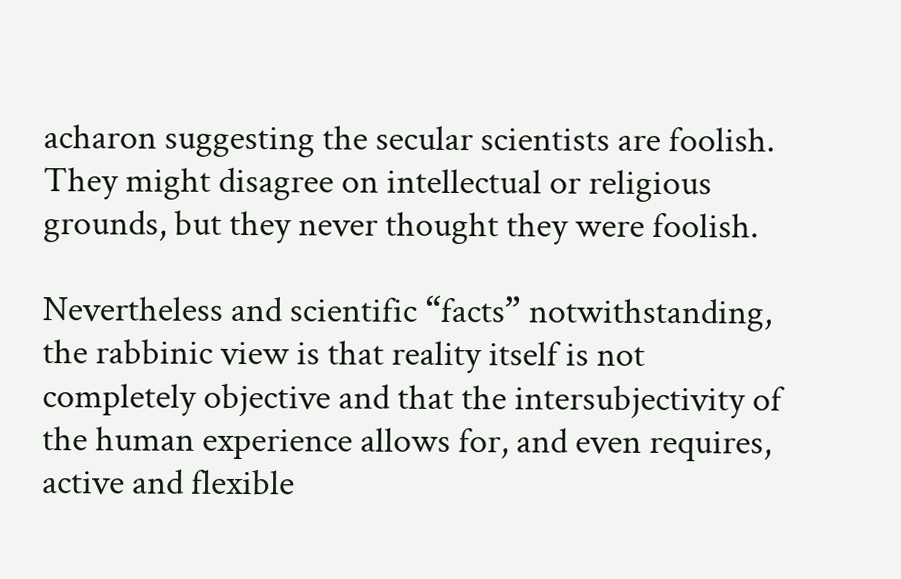acharon suggesting the secular scientists are foolish. They might disagree on intellectual or religious grounds, but they never thought they were foolish.

Nevertheless and scientific “facts” notwithstanding, the rabbinic view is that reality itself is not completely objective and that the intersubjectivity of the human experience allows for, and even requires, active and flexible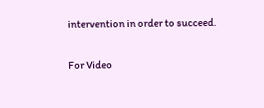intervention in order to succeed.

For Video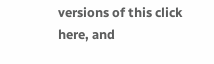versions of this click here, and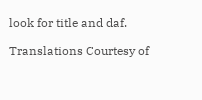look for title and daf.

Translations Courtesy of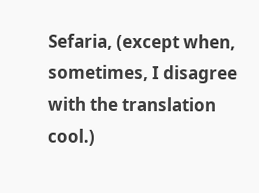Sefaria, (except when, sometimes, I disagree with the translation cool.)